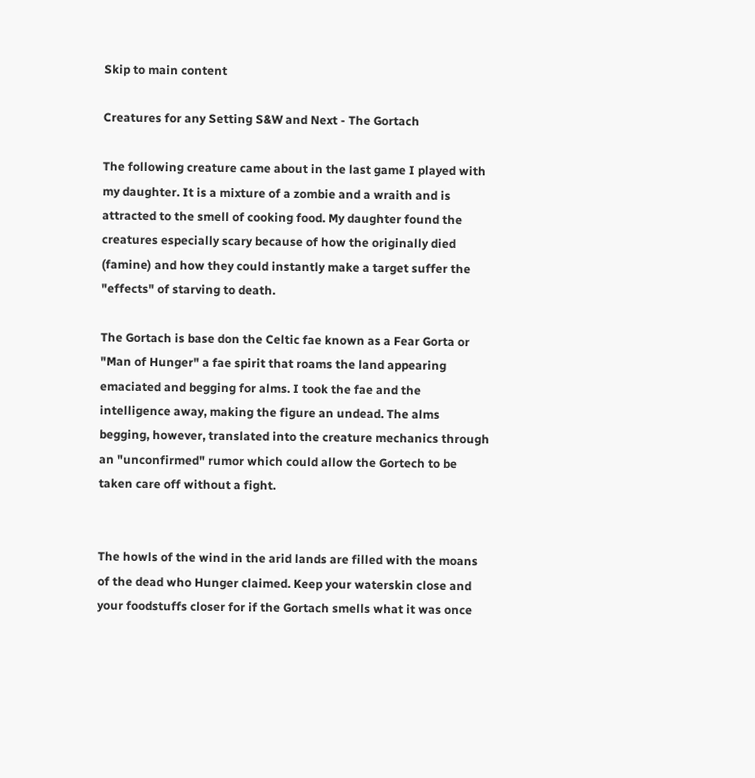Skip to main content

Creatures for any Setting S&W and Next - The Gortach

The following creature came about in the last game I played with my daughter. It is a mixture of a zombie and a wraith and is attracted to the smell of cooking food. My daughter found the creatures especially scary because of how the originally died (famine) and how they could instantly make a target suffer the "effects" of starving to death.

The Gortach is base don the Celtic fae known as a Fear Gorta or "Man of Hunger" a fae spirit that roams the land appearing emaciated and begging for alms. I took the fae and the intelligence away, making the figure an undead. The alms begging, however, translated into the creature mechanics through an "unconfirmed" rumor which could allow the Gortech to be taken care off without a fight.


The howls of the wind in the arid lands are filled with the moans of the dead who Hunger claimed. Keep your waterskin close and your foodstuffs closer for if the Gortach smells what it was once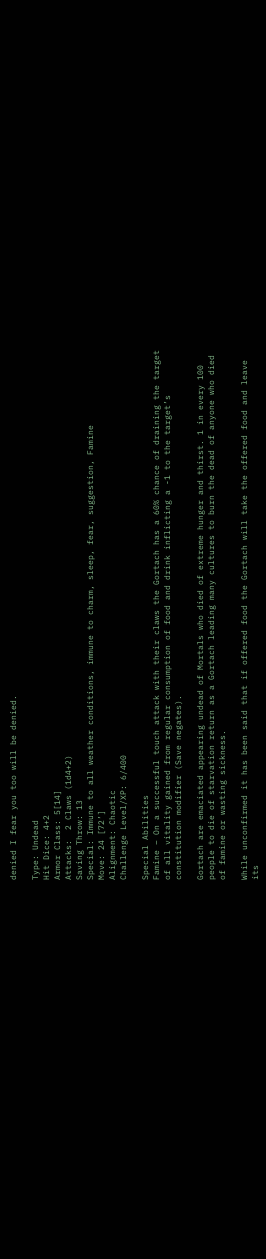denied I fear you too will be denied.

Type: Undead
Hit Dice: 4+2
Armor Class: 5[14]
Attacks:  2 Claws (1d4+2)
Saving Throw: 13
Special: Immune to all weather conditions, immune to charm, sleep, fear, suggestion, Famine
Move: 24 [72’]
Alignment: Chaotic
Challenge Level/XP: 6/400

Special Abilities
Famine – On a successful touch attack with their claws the Gortach has a 60% chance of draining the target of all vitality gained from regular consumption of food and drink inflicting a -1 to the target’s constitution modifier (Save negates).

Gortach are emaciated appearing undead of Mortals who died of extreme hunger and thirst. 1 in every 100 people to die of starvation return as a Gortach leading many cultures to burn the dead of anyone who died of famine or wasting sickness.

While unconfirmed it has been said that if offered food the Gortach will take the offered food and leave its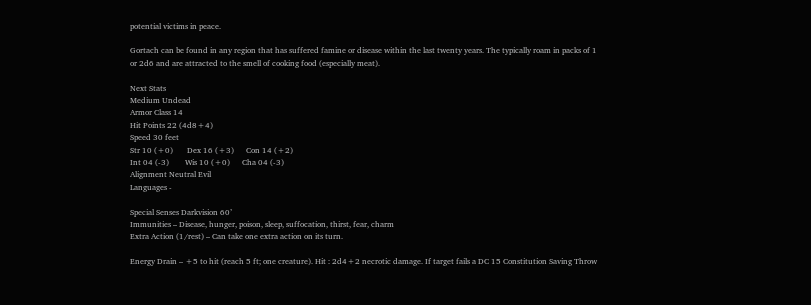potential victims in peace.

Gortach can be found in any region that has suffered famine or disease within the last twenty years. The typically roam in packs of 1 or 2d6 and are attracted to the smell of cooking food (especially meat).

Next Stats
Medium Undead
Armor Class 14
Hit Points 22 (4d8+4)
Speed 30 feet
Str 10 (+0)       Dex 16 (+3)      Con 14 (+2)
Int 04 (-3)        Wis 10 (+0)      Cha 04 (-3)
Alignment Neutral Evil
Languages -

Special Senses Darkvision 60’
Immunities – Disease, hunger, poison, sleep, suffocation, thirst, fear, charm
Extra Action (1/rest) – Can take one extra action on its turn.

Energy Drain – +5 to hit (reach 5 ft; one creature). Hit : 2d4+2 necrotic damage. If target fails a DC 15 Constitution Saving Throw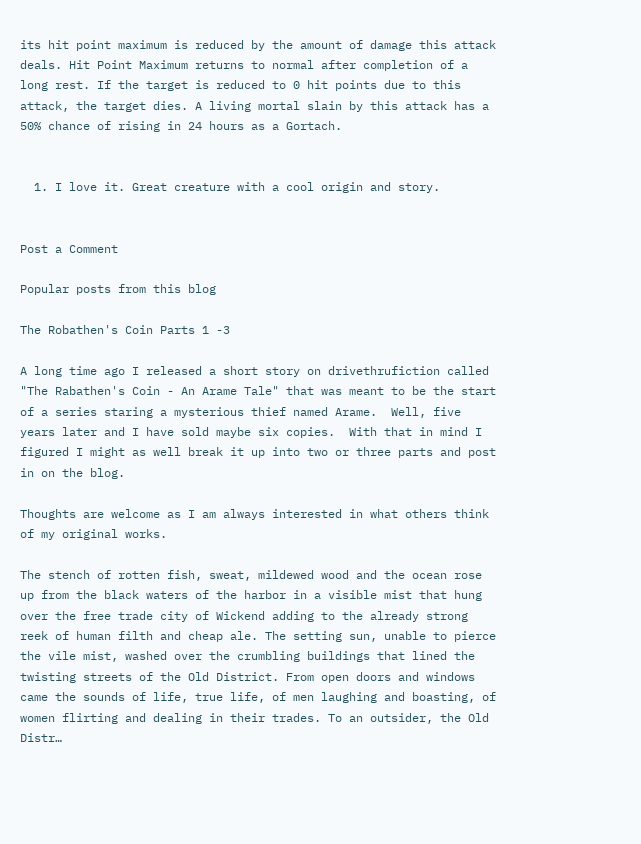its hit point maximum is reduced by the amount of damage this attack deals. Hit Point Maximum returns to normal after completion of a long rest. If the target is reduced to 0 hit points due to this attack, the target dies. A living mortal slain by this attack has a 50% chance of rising in 24 hours as a Gortach.


  1. I love it. Great creature with a cool origin and story.


Post a Comment

Popular posts from this blog

The Robathen's Coin Parts 1 -3

A long time ago I released a short story on drivethrufiction called "The Rabathen's Coin - An Arame Tale" that was meant to be the start of a series staring a mysterious thief named Arame.  Well, five years later and I have sold maybe six copies.  With that in mind I figured I might as well break it up into two or three parts and post in on the blog.

Thoughts are welcome as I am always interested in what others think of my original works.

The stench of rotten fish, sweat, mildewed wood and the ocean rose up from the black waters of the harbor in a visible mist that hung over the free trade city of Wickend adding to the already strong reek of human filth and cheap ale. The setting sun, unable to pierce the vile mist, washed over the crumbling buildings that lined the twisting streets of the Old District. From open doors and windows came the sounds of life, true life, of men laughing and boasting, of women flirting and dealing in their trades. To an outsider, the Old Distr…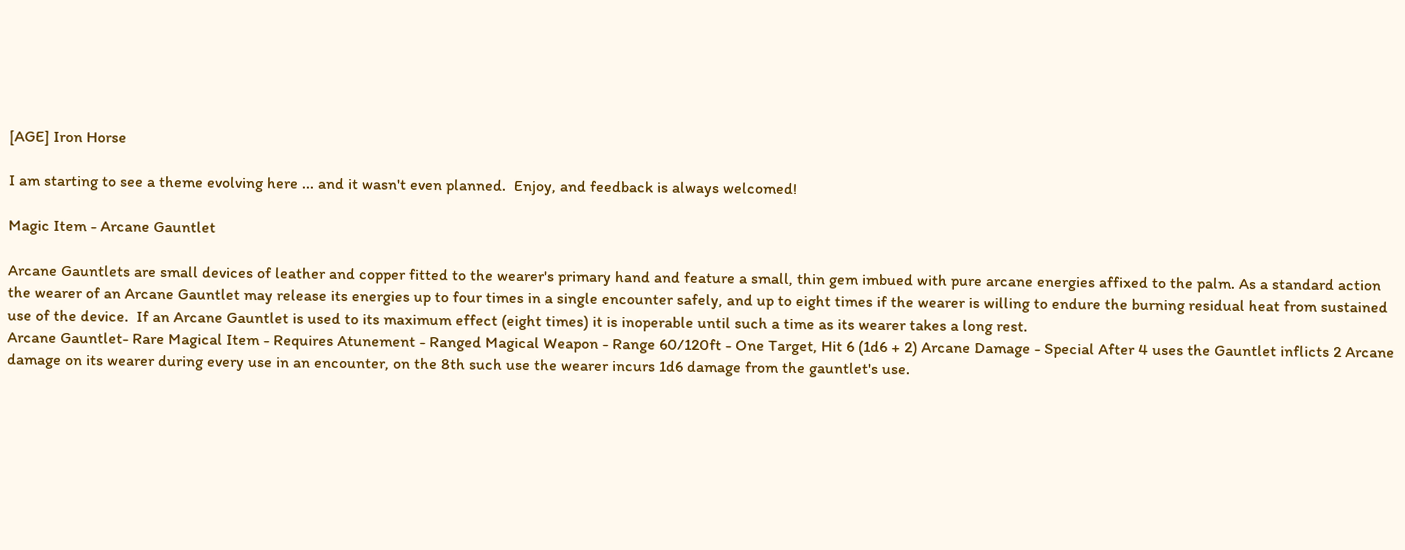[AGE] Iron Horse

I am starting to see a theme evolving here ... and it wasn't even planned.  Enjoy, and feedback is always welcomed!

Magic Item - Arcane Gauntlet

Arcane Gauntlets are small devices of leather and copper fitted to the wearer's primary hand and feature a small, thin gem imbued with pure arcane energies affixed to the palm. As a standard action the wearer of an Arcane Gauntlet may release its energies up to four times in a single encounter safely, and up to eight times if the wearer is willing to endure the burning residual heat from sustained use of the device.  If an Arcane Gauntlet is used to its maximum effect (eight times) it is inoperable until such a time as its wearer takes a long rest.
Arcane Gauntlet- Rare Magical Item - Requires Atunement - Ranged Magical Weapon - Range 60/120ft - One Target, Hit 6 (1d6 + 2) Arcane Damage - Special After 4 uses the Gauntlet inflicts 2 Arcane damage on its wearer during every use in an encounter, on the 8th such use the wearer incurs 1d6 damage from the gauntlet's use.